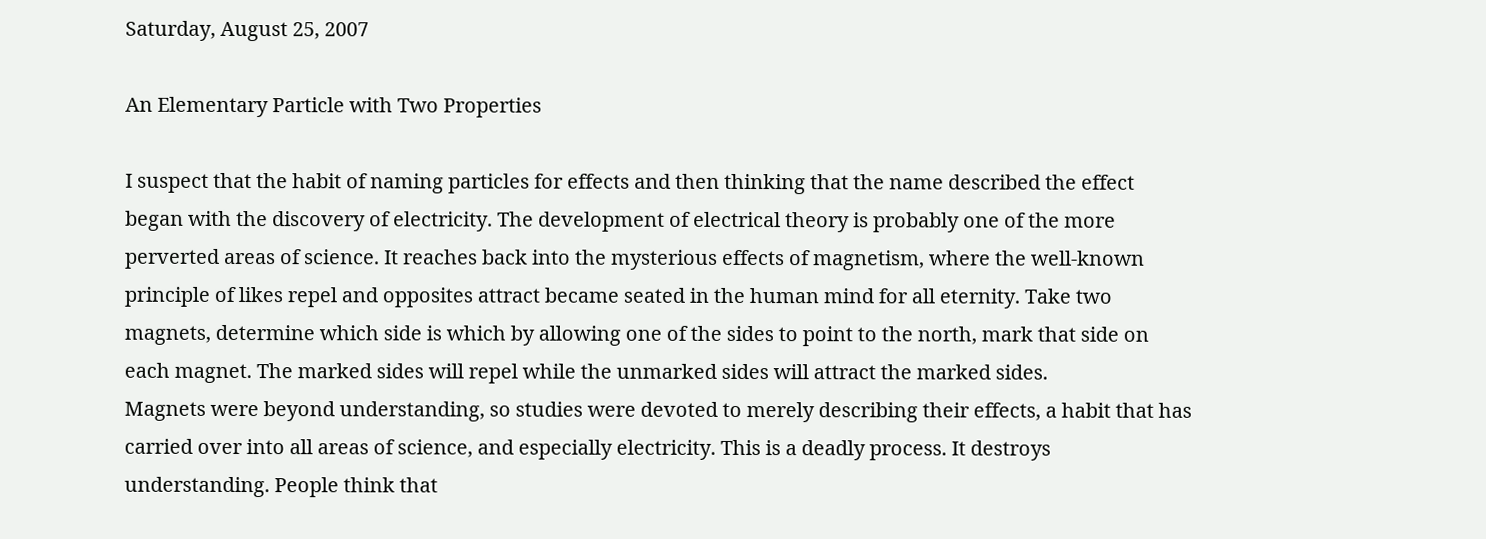Saturday, August 25, 2007

An Elementary Particle with Two Properties

I suspect that the habit of naming particles for effects and then thinking that the name described the effect began with the discovery of electricity. The development of electrical theory is probably one of the more perverted areas of science. It reaches back into the mysterious effects of magnetism, where the well-known principle of likes repel and opposites attract became seated in the human mind for all eternity. Take two magnets, determine which side is which by allowing one of the sides to point to the north, mark that side on each magnet. The marked sides will repel while the unmarked sides will attract the marked sides.
Magnets were beyond understanding, so studies were devoted to merely describing their effects, a habit that has carried over into all areas of science, and especially electricity. This is a deadly process. It destroys understanding. People think that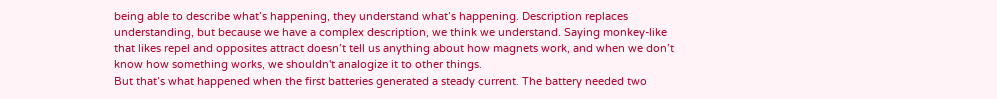being able to describe what’s happening, they understand what’s happening. Description replaces understanding, but because we have a complex description, we think we understand. Saying monkey-like that likes repel and opposites attract doesn’t tell us anything about how magnets work, and when we don’t know how something works, we shouldn't analogize it to other things.
But that’s what happened when the first batteries generated a steady current. The battery needed two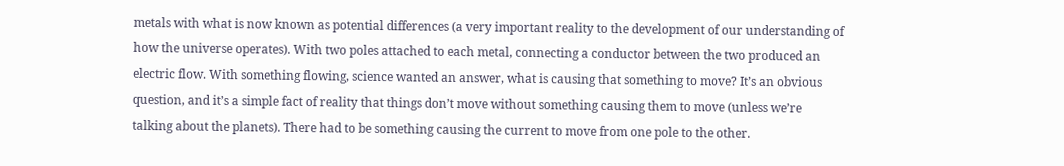metals with what is now known as potential differences (a very important reality to the development of our understanding of how the universe operates). With two poles attached to each metal, connecting a conductor between the two produced an electric flow. With something flowing, science wanted an answer, what is causing that something to move? It’s an obvious question, and it’s a simple fact of reality that things don’t move without something causing them to move (unless we’re talking about the planets). There had to be something causing the current to move from one pole to the other.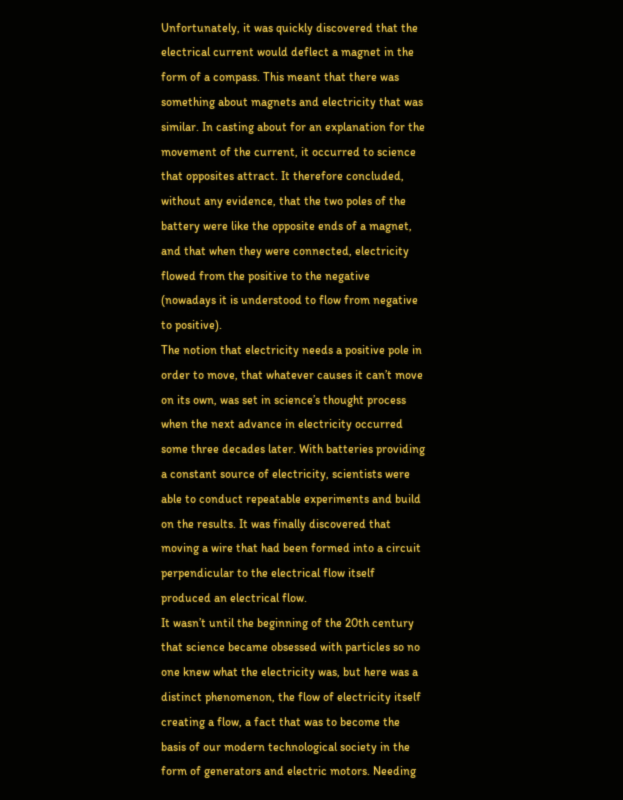Unfortunately, it was quickly discovered that the electrical current would deflect a magnet in the form of a compass. This meant that there was something about magnets and electricity that was similar. In casting about for an explanation for the movement of the current, it occurred to science that opposites attract. It therefore concluded, without any evidence, that the two poles of the battery were like the opposite ends of a magnet, and that when they were connected, electricity flowed from the positive to the negative (nowadays it is understood to flow from negative to positive).
The notion that electricity needs a positive pole in order to move, that whatever causes it can’t move on its own, was set in science’s thought process when the next advance in electricity occurred some three decades later. With batteries providing a constant source of electricity, scientists were able to conduct repeatable experiments and build on the results. It was finally discovered that moving a wire that had been formed into a circuit perpendicular to the electrical flow itself produced an electrical flow.
It wasn’t until the beginning of the 20th century that science became obsessed with particles so no one knew what the electricity was, but here was a distinct phenomenon, the flow of electricity itself creating a flow, a fact that was to become the basis of our modern technological society in the form of generators and electric motors. Needing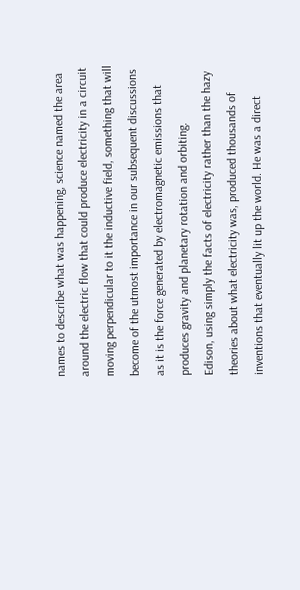names to describe what was happening, science named the area around the electric flow that could produce electricity in a circuit moving perpendicular to it the inductive field, something that will become of the utmost importance in our subsequent discussions as it is the force generated by electromagnetic emissions that produces gravity and planetary rotation and orbiting.
Edison, using simply the facts of electricity rather than the hazy theories about what electricity was, produced thousands of inventions that eventually lit up the world. He was a direct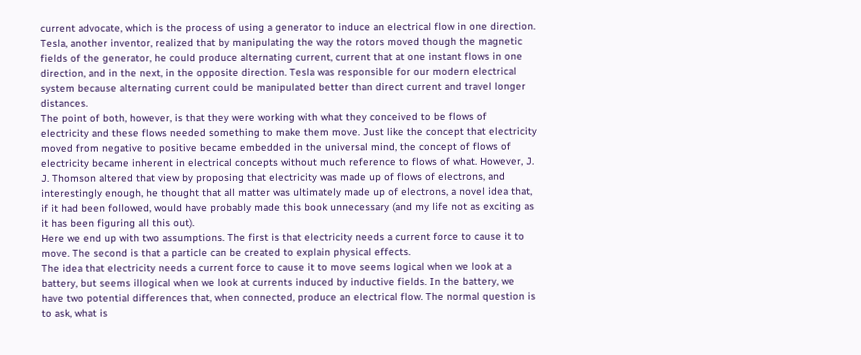current advocate, which is the process of using a generator to induce an electrical flow in one direction. Tesla, another inventor, realized that by manipulating the way the rotors moved though the magnetic fields of the generator, he could produce alternating current, current that at one instant flows in one direction, and in the next, in the opposite direction. Tesla was responsible for our modern electrical system because alternating current could be manipulated better than direct current and travel longer distances.
The point of both, however, is that they were working with what they conceived to be flows of electricity and these flows needed something to make them move. Just like the concept that electricity moved from negative to positive became embedded in the universal mind, the concept of flows of electricity became inherent in electrical concepts without much reference to flows of what. However, J. J. Thomson altered that view by proposing that electricity was made up of flows of electrons, and interestingly enough, he thought that all matter was ultimately made up of electrons, a novel idea that, if it had been followed, would have probably made this book unnecessary (and my life not as exciting as it has been figuring all this out).
Here we end up with two assumptions. The first is that electricity needs a current force to cause it to move. The second is that a particle can be created to explain physical effects.
The idea that electricity needs a current force to cause it to move seems logical when we look at a battery, but seems illogical when we look at currents induced by inductive fields. In the battery, we have two potential differences that, when connected, produce an electrical flow. The normal question is to ask, what is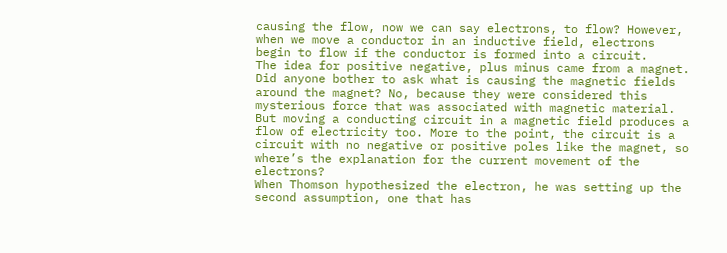causing the flow, now we can say electrons, to flow? However, when we move a conductor in an inductive field, electrons begin to flow if the conductor is formed into a circuit.
The idea for positive negative, plus minus came from a magnet. Did anyone bother to ask what is causing the magnetic fields around the magnet? No, because they were considered this mysterious force that was associated with magnetic material. But moving a conducting circuit in a magnetic field produces a flow of electricity too. More to the point, the circuit is a circuit with no negative or positive poles like the magnet, so where’s the explanation for the current movement of the electrons?
When Thomson hypothesized the electron, he was setting up the second assumption, one that has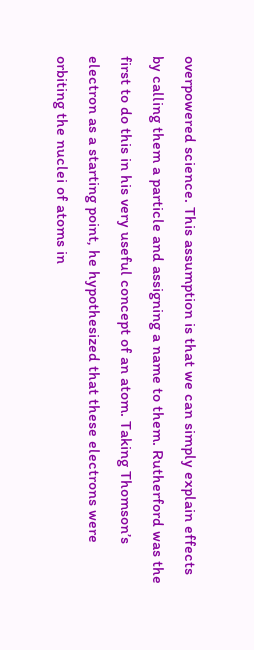overpowered science. This assumption is that we can simply explain effects by calling them a particle and assigning a name to them. Rutherford was the first to do this in his very useful concept of an atom. Taking Thomson’s electron as a starting point, he hypothesized that these electrons were orbiting the nuclei of atoms in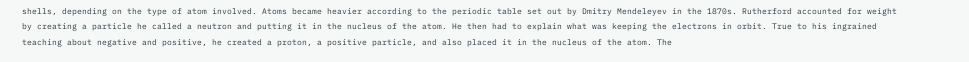shells, depending on the type of atom involved. Atoms became heavier according to the periodic table set out by Dmitry Mendeleyev in the 1870s. Rutherford accounted for weight by creating a particle he called a neutron and putting it in the nucleus of the atom. He then had to explain what was keeping the electrons in orbit. True to his ingrained teaching about negative and positive, he created a proton, a positive particle, and also placed it in the nucleus of the atom. The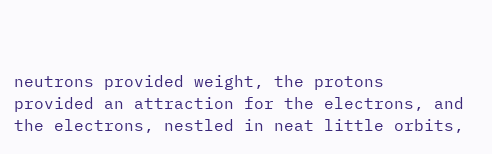neutrons provided weight, the protons provided an attraction for the electrons, and the electrons, nestled in neat little orbits,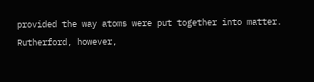provided the way atoms were put together into matter.
Rutherford, however,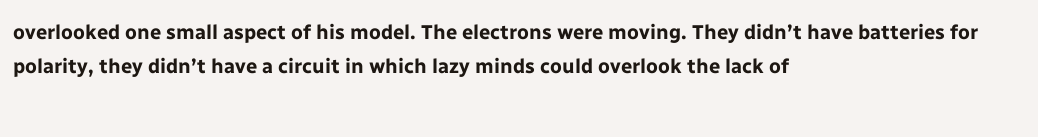overlooked one small aspect of his model. The electrons were moving. They didn’t have batteries for polarity, they didn’t have a circuit in which lazy minds could overlook the lack of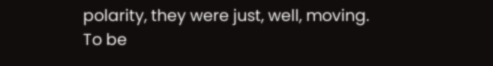polarity, they were just, well, moving.
To be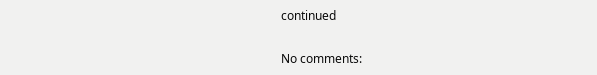continued

No comments: